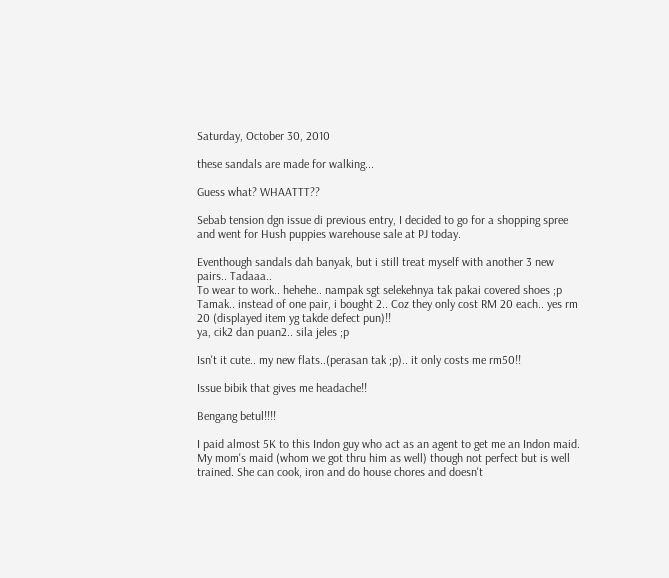Saturday, October 30, 2010

these sandals are made for walking...

Guess what? WHAATTT??

Sebab tension dgn issue di previous entry, I decided to go for a shopping spree and went for Hush puppies warehouse sale at PJ today.

Eventhough sandals dah banyak, but i still treat myself with another 3 new pairs.. Tadaaa..
To wear to work.. hehehe.. nampak sgt selekehnya tak pakai covered shoes ;p
Tamak.. instead of one pair, i bought 2.. Coz they only cost RM 20 each.. yes rm 20 (displayed item yg takde defect pun)!!
ya, cik2 dan puan2.. sila jeles ;p

Isn't it cute.. my new flats..(perasan tak ;p).. it only costs me rm50!!

Issue bibik that gives me headache!!

Bengang betul!!!!

I paid almost 5K to this Indon guy who act as an agent to get me an Indon maid. My mom's maid (whom we got thru him as well) though not perfect but is well trained. She can cook, iron and do house chores and doesn't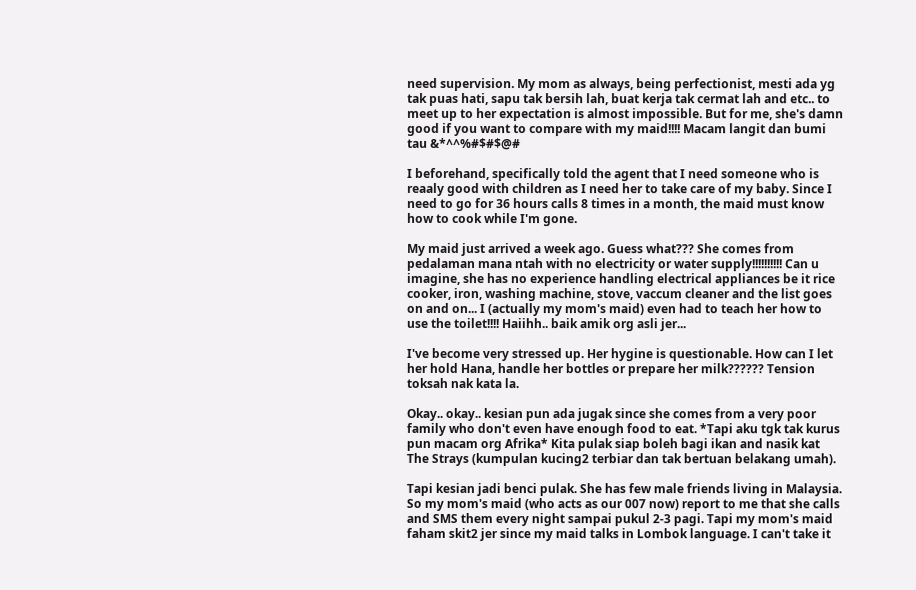need supervision. My mom as always, being perfectionist, mesti ada yg tak puas hati, sapu tak bersih lah, buat kerja tak cermat lah and etc.. to meet up to her expectation is almost impossible. But for me, she's damn good if you want to compare with my maid!!!! Macam langit dan bumi tau &*^^%#$#$@#

I beforehand, specifically told the agent that I need someone who is reaaly good with children as I need her to take care of my baby. Since I need to go for 36 hours calls 8 times in a month, the maid must know how to cook while I'm gone.

My maid just arrived a week ago. Guess what??? She comes from pedalaman mana ntah with no electricity or water supply!!!!!!!!!! Can u imagine, she has no experience handling electrical appliances be it rice cooker, iron, washing machine, stove, vaccum cleaner and the list goes on and on... I (actually my mom's maid) even had to teach her how to use the toilet!!!! Haiihh.. baik amik org asli jer...

I've become very stressed up. Her hygine is questionable. How can I let her hold Hana, handle her bottles or prepare her milk?????? Tension toksah nak kata la.

Okay.. okay.. kesian pun ada jugak since she comes from a very poor family who don't even have enough food to eat. *Tapi aku tgk tak kurus pun macam org Afrika* Kita pulak siap boleh bagi ikan and nasik kat The Strays (kumpulan kucing2 terbiar dan tak bertuan belakang umah).

Tapi kesian jadi benci pulak. She has few male friends living in Malaysia. So my mom's maid (who acts as our 007 now) report to me that she calls and SMS them every night sampai pukul 2-3 pagi. Tapi my mom's maid faham skit2 jer since my maid talks in Lombok language. I can't take it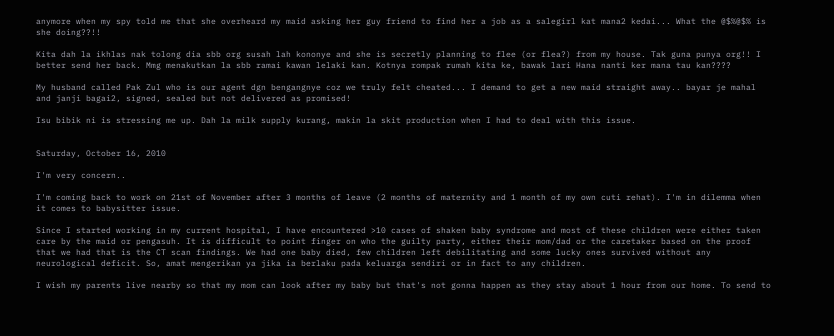anymore when my spy told me that she overheard my maid asking her guy friend to find her a job as a salegirl kat mana2 kedai... What the @$%@$% is she doing??!!

Kita dah la ikhlas nak tolong dia sbb org susah lah kononye and she is secretly planning to flee (or flea?) from my house. Tak guna punya org!! I better send her back. Mmg menakutkan la sbb ramai kawan lelaki kan. Kotnya rompak rumah kita ke, bawak lari Hana nanti ker mana tau kan????

My husband called Pak Zul who is our agent dgn bengangnye coz we truly felt cheated... I demand to get a new maid straight away.. bayar je mahal and janji bagai2, signed, sealed but not delivered as promised!

Isu bibik ni is stressing me up. Dah la milk supply kurang, makin la skit production when I had to deal with this issue.


Saturday, October 16, 2010

I'm very concern..

I'm coming back to work on 21st of November after 3 months of leave (2 months of maternity and 1 month of my own cuti rehat). I'm in dilemma when it comes to babysitter issue.

Since I started working in my current hospital, I have encountered >10 cases of shaken baby syndrome and most of these children were either taken care by the maid or pengasuh. It is difficult to point finger on who the guilty party, either their mom/dad or the caretaker based on the proof that we had that is the CT scan findings. We had one baby died, few children left debilitating and some lucky ones survived without any neurological deficit. So, amat mengerikan ya jika ia berlaku pada keluarga sendiri or in fact to any children.

I wish my parents live nearby so that my mom can look after my baby but that's not gonna happen as they stay about 1 hour from our home. To send to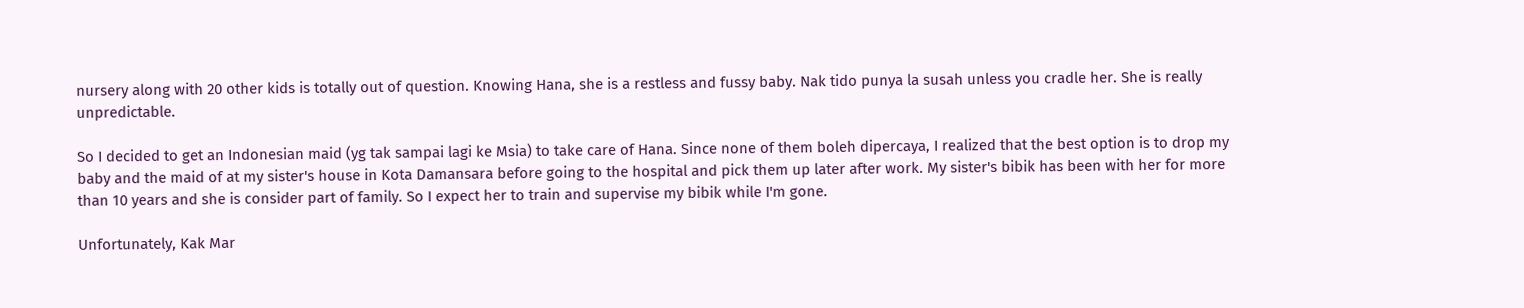nursery along with 20 other kids is totally out of question. Knowing Hana, she is a restless and fussy baby. Nak tido punya la susah unless you cradle her. She is really unpredictable.

So I decided to get an Indonesian maid (yg tak sampai lagi ke Msia) to take care of Hana. Since none of them boleh dipercaya, I realized that the best option is to drop my baby and the maid of at my sister's house in Kota Damansara before going to the hospital and pick them up later after work. My sister's bibik has been with her for more than 10 years and she is consider part of family. So I expect her to train and supervise my bibik while I'm gone.

Unfortunately, Kak Mar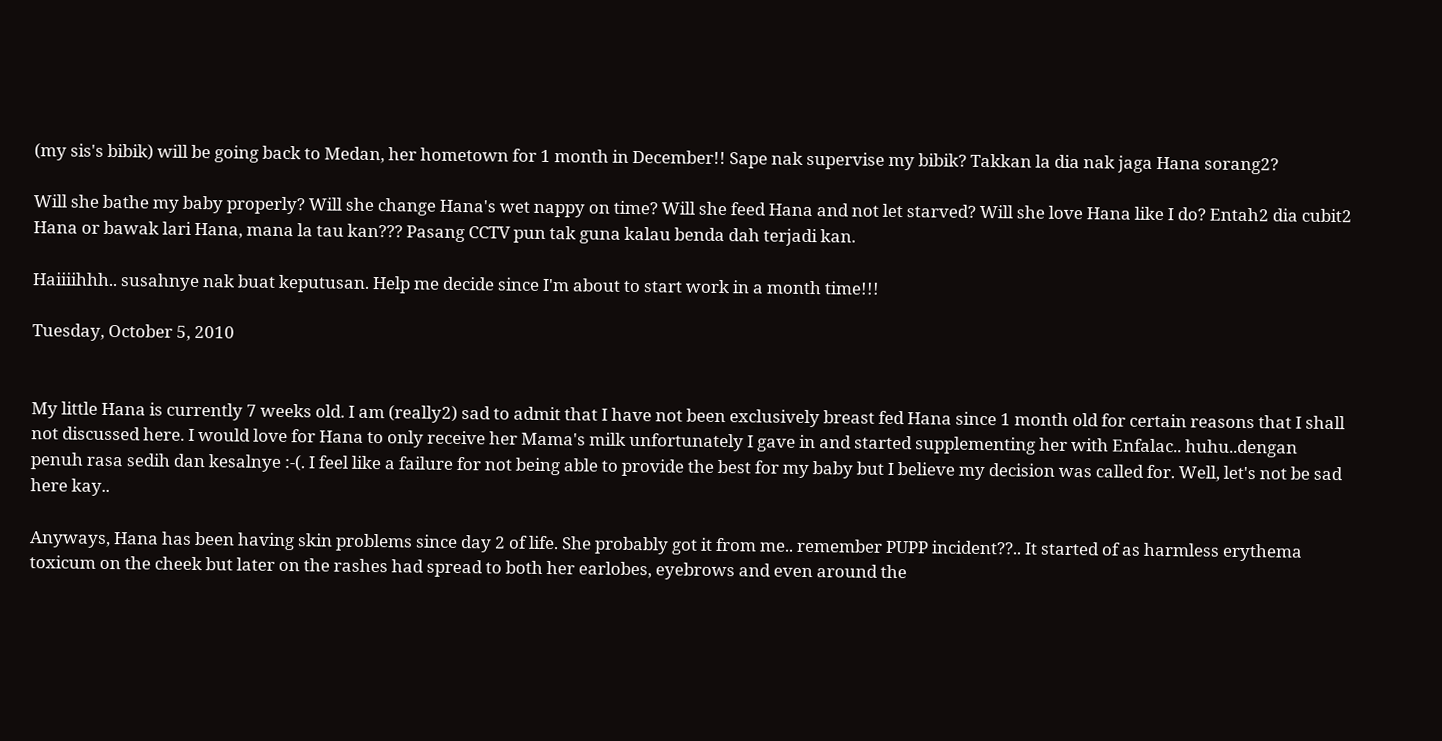(my sis's bibik) will be going back to Medan, her hometown for 1 month in December!! Sape nak supervise my bibik? Takkan la dia nak jaga Hana sorang2?

Will she bathe my baby properly? Will she change Hana's wet nappy on time? Will she feed Hana and not let starved? Will she love Hana like I do? Entah2 dia cubit2 Hana or bawak lari Hana, mana la tau kan??? Pasang CCTV pun tak guna kalau benda dah terjadi kan.

Haiiiihhh.. susahnye nak buat keputusan. Help me decide since I'm about to start work in a month time!!!

Tuesday, October 5, 2010


My little Hana is currently 7 weeks old. I am (really2) sad to admit that I have not been exclusively breast fed Hana since 1 month old for certain reasons that I shall not discussed here. I would love for Hana to only receive her Mama's milk unfortunately I gave in and started supplementing her with Enfalac.. huhu..dengan penuh rasa sedih dan kesalnye :-(. I feel like a failure for not being able to provide the best for my baby but I believe my decision was called for. Well, let's not be sad here kay..

Anyways, Hana has been having skin problems since day 2 of life. She probably got it from me.. remember PUPP incident??.. It started of as harmless erythema toxicum on the cheek but later on the rashes had spread to both her earlobes, eyebrows and even around the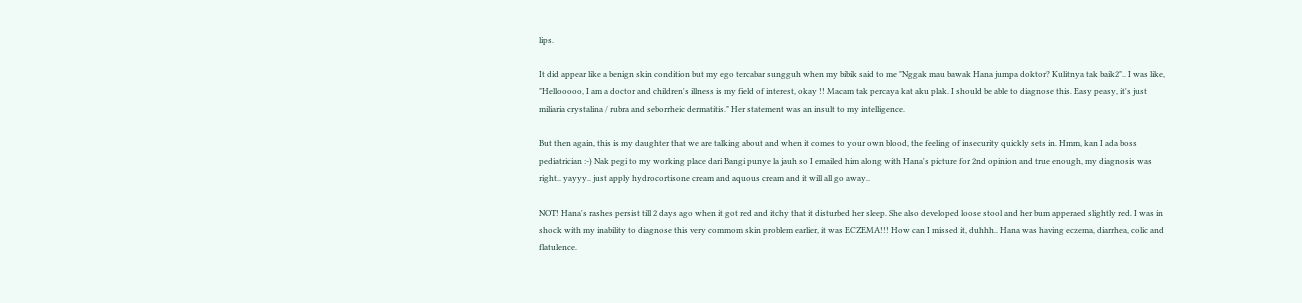lips.

It did appear like a benign skin condition but my ego tercabar sungguh when my bibik said to me "Nggak mau bawak Hana jumpa doktor? Kulitnya tak baik2".. I was like, "Hellooooo, I am a doctor and children's illness is my field of interest, okay !! Macam tak percaya kat aku plak. I should be able to diagnose this. Easy peasy, it's just miliaria crystalina / rubra and seborrheic dermatitis." Her statement was an insult to my intelligence.

But then again, this is my daughter that we are talking about and when it comes to your own blood, the feeling of insecurity quickly sets in. Hmm, kan I ada boss pediatrician :-) Nak pegi to my working place dari Bangi punye la jauh so I emailed him along with Hana's picture for 2nd opinion and true enough, my diagnosis was right.. yayyy.. just apply hydrocortisone cream and aquous cream and it will all go away..

NOT! Hana's rashes persist till 2 days ago when it got red and itchy that it disturbed her sleep. She also developed loose stool and her bum apperaed slightly red. I was in shock with my inability to diagnose this very commom skin problem earlier, it was ECZEMA!!! How can I missed it, duhhh.. Hana was having eczema, diarrhea, colic and flatulence.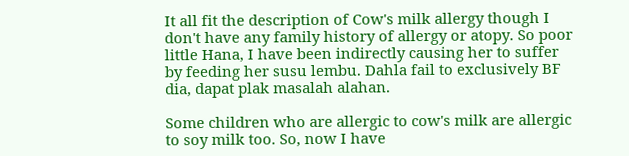It all fit the description of Cow's milk allergy though I don't have any family history of allergy or atopy. So poor little Hana, I have been indirectly causing her to suffer by feeding her susu lembu. Dahla fail to exclusively BF dia, dapat plak masalah alahan.

Some children who are allergic to cow's milk are allergic to soy milk too. So, now I have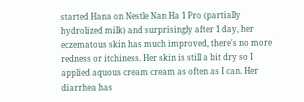started Hana on Nestle Nan Ha 1 Pro (partially hydrolized milk) and surprisingly after 1 day, her eczematous skin has much improved, there's no more redness or itchiness. Her skin is still a bit dry so I applied aquous cream cream as often as I can. Her diarrhea has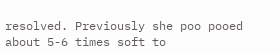resolved. Previously she poo pooed about 5-6 times soft to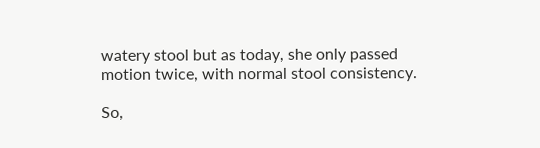watery stool but as today, she only passed motion twice, with normal stool consistency.

So,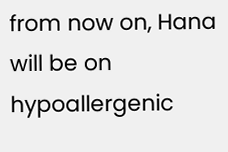from now on, Hana will be on hypoallergenic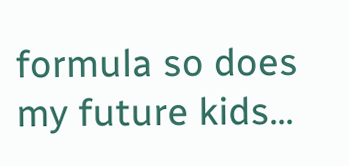formula so does my future kids...